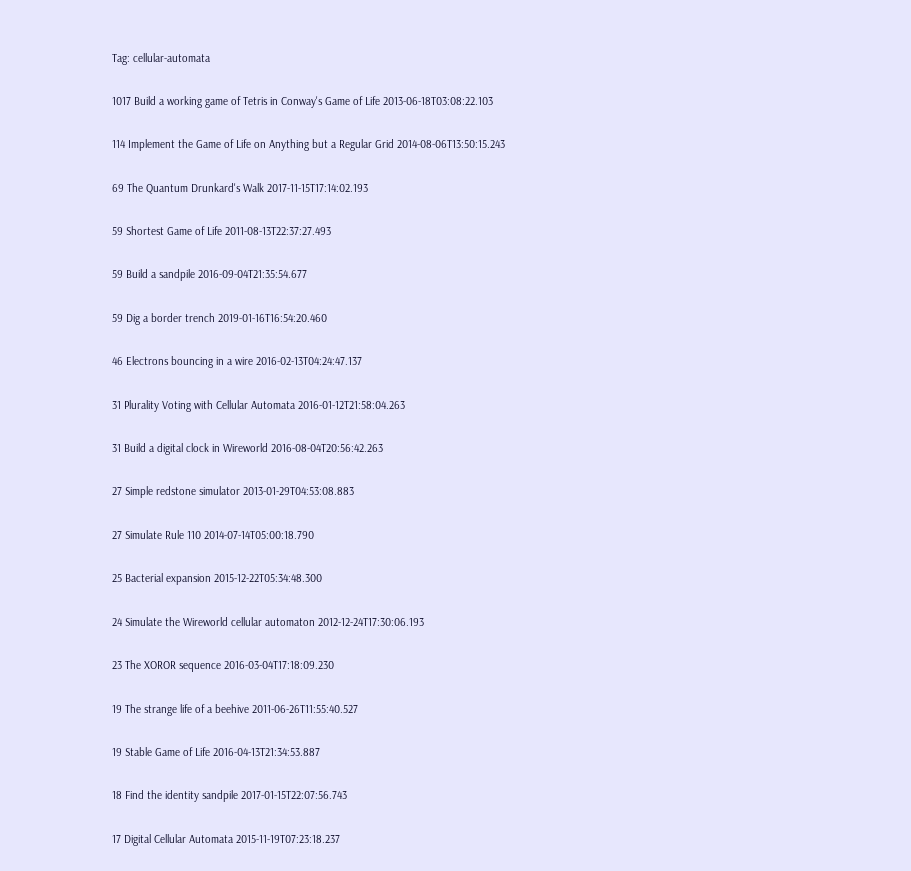Tag: cellular-automata

1017 Build a working game of Tetris in Conway's Game of Life 2013-06-18T03:08:22.103

114 Implement the Game of Life on Anything but a Regular Grid 2014-08-06T13:50:15.243

69 The Quantum Drunkard's Walk 2017-11-15T17:14:02.193

59 Shortest Game of Life 2011-08-13T22:37:27.493

59 Build a sandpile 2016-09-04T21:35:54.677

59 Dig a border trench 2019-01-16T16:54:20.460

46 Electrons bouncing in a wire 2016-02-13T04:24:47.137

31 Plurality Voting with Cellular Automata 2016-01-12T21:58:04.263

31 Build a digital clock in Wireworld 2016-08-04T20:56:42.263

27 Simple redstone simulator 2013-01-29T04:53:08.883

27 Simulate Rule 110 2014-07-14T05:00:18.790

25 Bacterial expansion 2015-12-22T05:34:48.300

24 Simulate the Wireworld cellular automaton 2012-12-24T17:30:06.193

23 The XOROR sequence 2016-03-04T17:18:09.230

19 The strange life of a beehive 2011-06-26T11:55:40.527

19 Stable Game of Life 2016-04-13T21:34:53.887

18 Find the identity sandpile 2017-01-15T22:07:56.743

17 Digital Cellular Automata 2015-11-19T07:23:18.237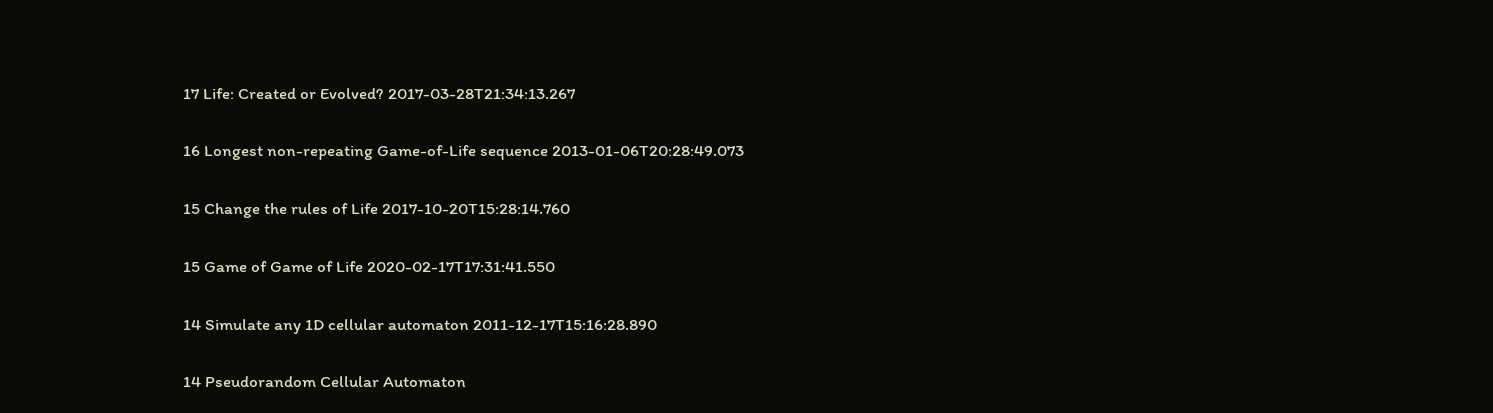17 Life: Created or Evolved? 2017-03-28T21:34:13.267

16 Longest non-repeating Game-of-Life sequence 2013-01-06T20:28:49.073

15 Change the rules of Life 2017-10-20T15:28:14.760

15 Game of Game of Life 2020-02-17T17:31:41.550

14 Simulate any 1D cellular automaton 2011-12-17T15:16:28.890

14 Pseudorandom Cellular Automaton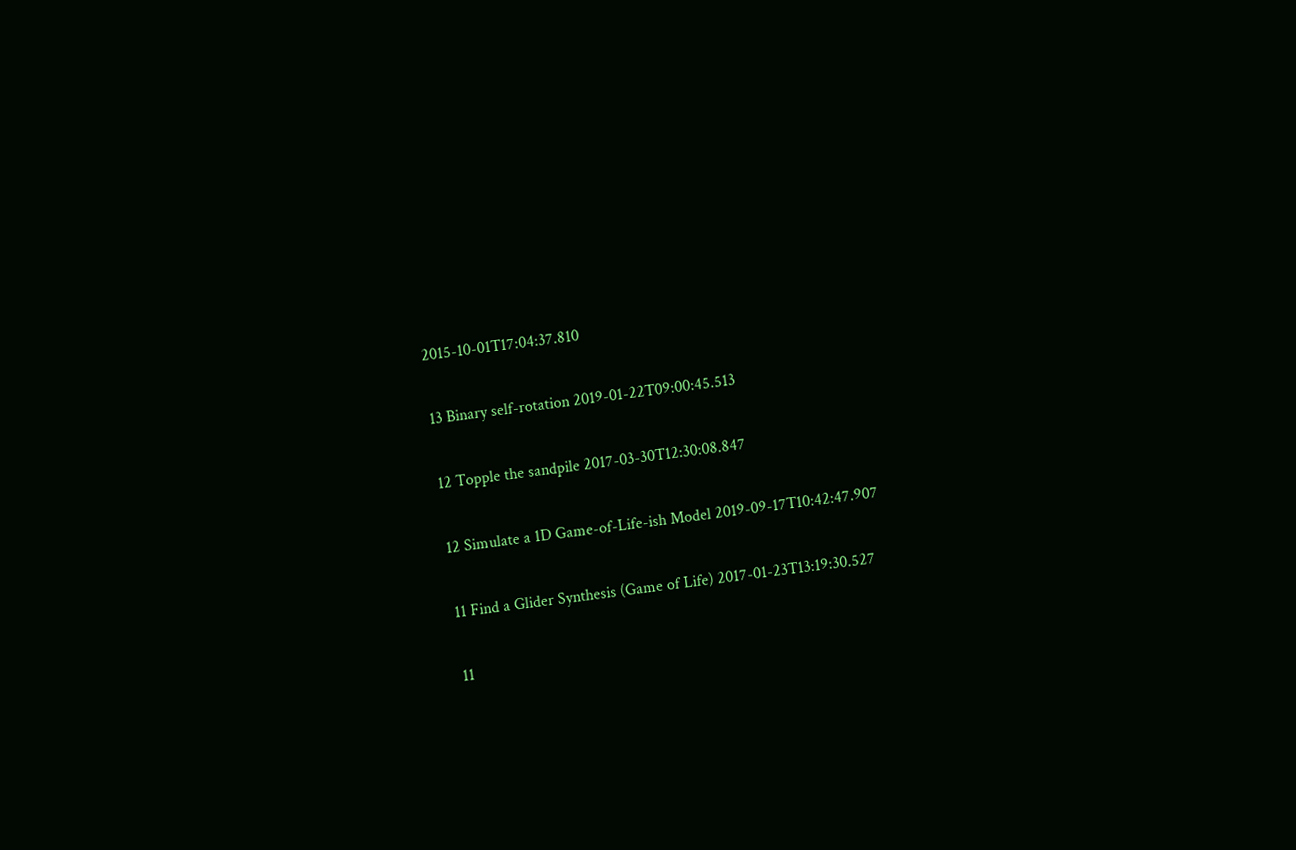2015-10-01T17:04:37.810

13 Binary self-rotation 2019-01-22T09:00:45.513

12 Topple the sandpile 2017-03-30T12:30:08.847

12 Simulate a 1D Game-of-Life-ish Model 2019-09-17T10:42:47.907

11 Find a Glider Synthesis (Game of Life) 2017-01-23T13:19:30.527

11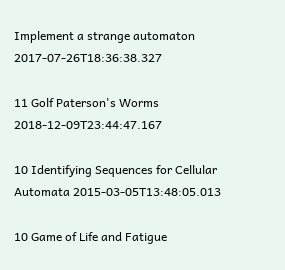Implement a strange automaton 2017-07-26T18:36:38.327

11 Golf Paterson's Worms 2018-12-09T23:44:47.167

10 Identifying Sequences for Cellular Automata 2015-03-05T13:48:05.013

10 Game of Life and Fatigue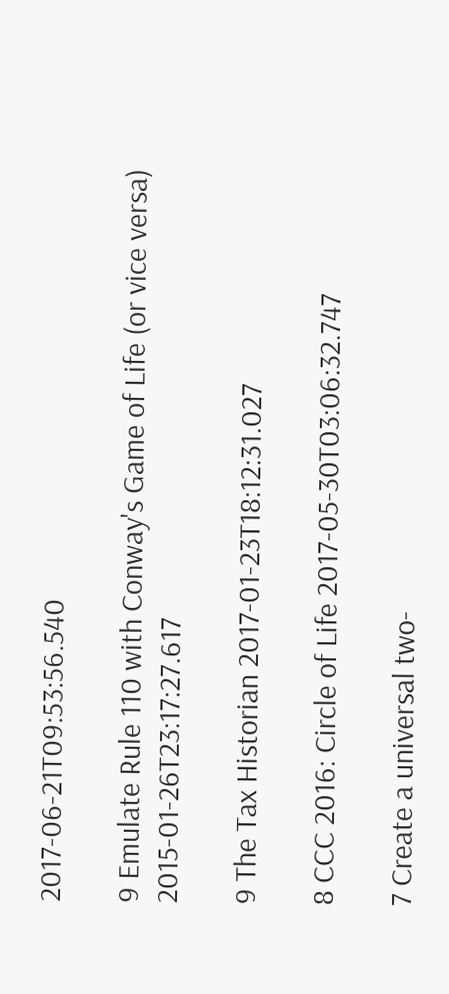2017-06-21T09:53:56.540

9 Emulate Rule 110 with Conway's Game of Life (or vice versa) 2015-01-26T23:17:27.617

9 The Tax Historian 2017-01-23T18:12:31.027

8 CCC 2016: Circle of Life 2017-05-30T03:06:32.747

7 Create a universal two-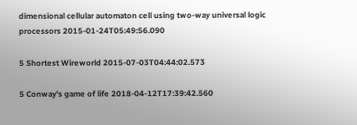dimensional cellular automaton cell using two-way universal logic processors 2015-01-24T05:49:56.090

5 Shortest Wireworld 2015-07-03T04:44:02.573

5 Conway's game of life 2018-04-12T17:39:42.560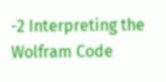-2 Interpreting the Wolfram Code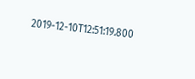2019-12-10T12:51:19.800